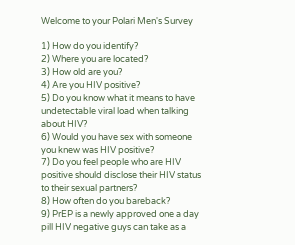Welcome to your Polari Men's Survey

1) How do you identify?
2) Where you are located?
3) How old are you?
4) Are you HIV positive?
5) Do you know what it means to have undetectable viral load when talking about HIV?
6) Would you have sex with someone you knew was HIV positive?
7) Do you feel people who are HIV positive should disclose their HIV status to their sexual partners?
8) How often do you bareback?
9) PrEP is a newly approved one a day pill HIV negative guys can take as a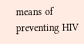means of preventing HIV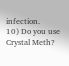infection.
10) Do you use Crystal Meth?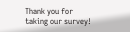Thank you for taking our survey!